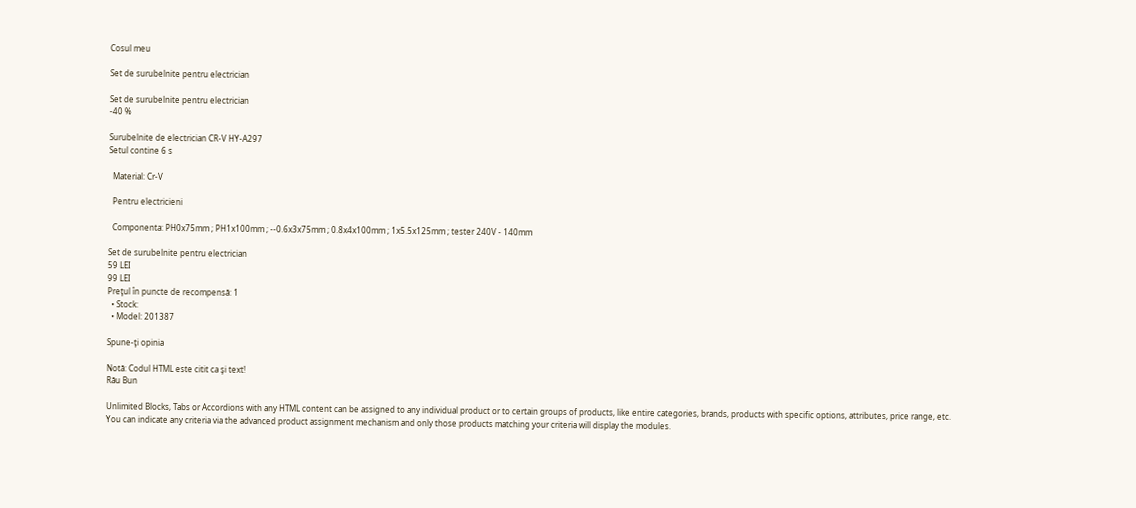Cosul meu

Set de surubelnite pentru electrician

Set de surubelnite pentru electrician
-40 %

Surubelnite de electrician CR-V HY-A297
Setul contine 6 s

  Material: Cr-V

  Pentru electricieni

  Componenta: PH0x75mm ; PH1x100mm ; --0.6x3x75mm ; 0.8x4x100mm ; 1x5.5x125mm ; tester 240V - 140mm

Set de surubelnite pentru electrician
59 LEI
99 LEI
Preţul în puncte de recompensă: 1
  • Stock:
  • Model: 201387

Spune-ţi opinia

Notă: Codul HTML este citit ca şi text!
Rău Bun

Unlimited Blocks, Tabs or Accordions with any HTML content can be assigned to any individual product or to certain groups of products, like entire categories, brands, products with specific options, attributes, price range, etc. You can indicate any criteria via the advanced product assignment mechanism and only those products matching your criteria will display the modules.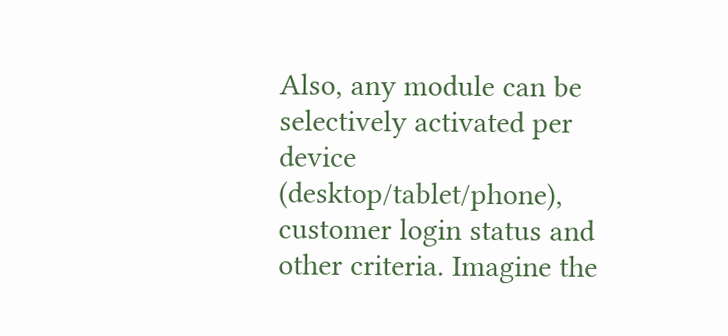Also, any module can be selectively activated per device (desktop/tablet/phone), customer login status and other criteria. Imagine the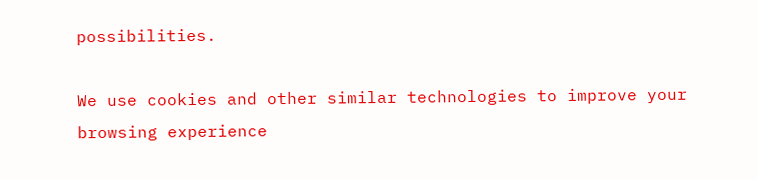possibilities.

We use cookies and other similar technologies to improve your browsing experience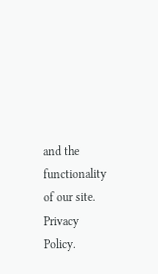and the functionality of our site. Privacy Policy.